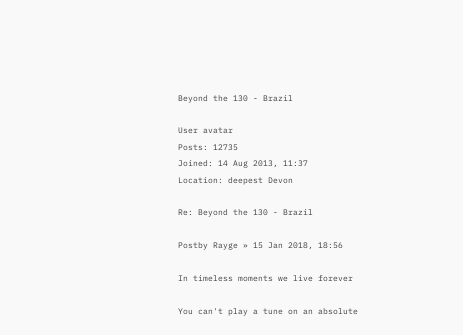Beyond the 130 - Brazil

User avatar
Posts: 12735
Joined: 14 Aug 2013, 11:37
Location: deepest Devon

Re: Beyond the 130 - Brazil

Postby Rayge » 15 Jan 2018, 18:56

In timeless moments we live forever

You can't play a tune on an absolute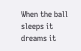When the ball sleeps it dreams it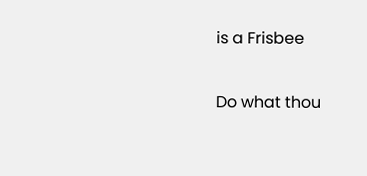is a Frisbee

Do what thou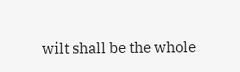wilt shall be the whole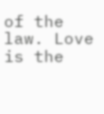of the law. Love is the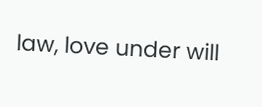law, love under will